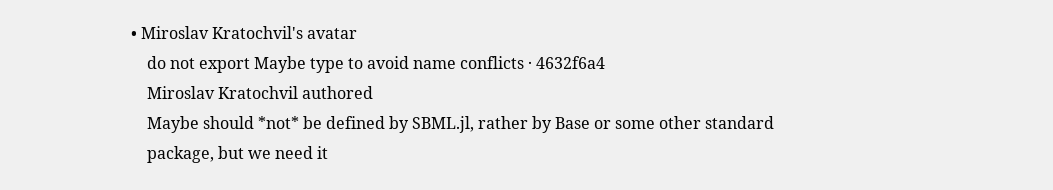• Miroslav Kratochvil's avatar
    do not export Maybe type to avoid name conflicts · 4632f6a4
    Miroslav Kratochvil authored
    Maybe should *not* be defined by SBML.jl, rather by Base or some other standard
    package, but we need it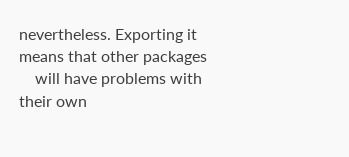nevertheless. Exporting it means that other packages
    will have problems with their own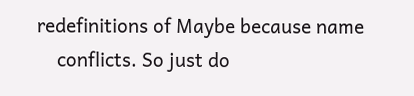redefinitions of Maybe because name
    conflicts. So just do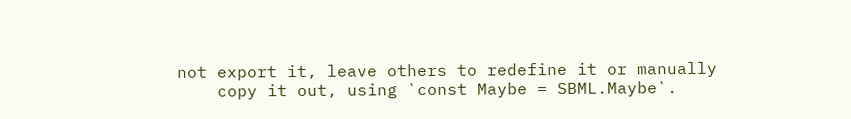not export it, leave others to redefine it or manually
    copy it out, using `const Maybe = SBML.Maybe`.